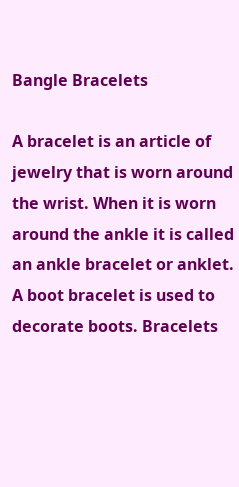Bangle Bracelets

A bracelet is an article of jewelry that is worn around the wrist. When it is worn around the ankle it is called an ankle bracelet or anklet. A boot bracelet is used to decorate boots. Bracelets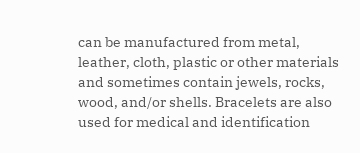can be manufactured from metal, leather, cloth, plastic or other materials and sometimes contain jewels, rocks, wood, and/or shells. Bracelets are also used for medical and identification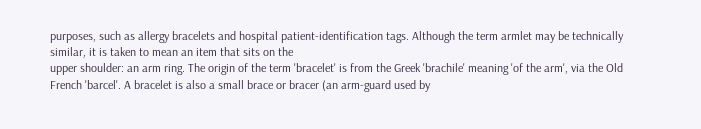purposes, such as allergy bracelets and hospital patient-identification tags. Although the term armlet may be technically similar, it is taken to mean an item that sits on the
upper shoulder: an arm ring. The origin of the term 'bracelet' is from the Greek 'brachile' meaning 'of the arm', via the Old French 'barcel'. A bracelet is also a small brace or bracer (an arm-guard used by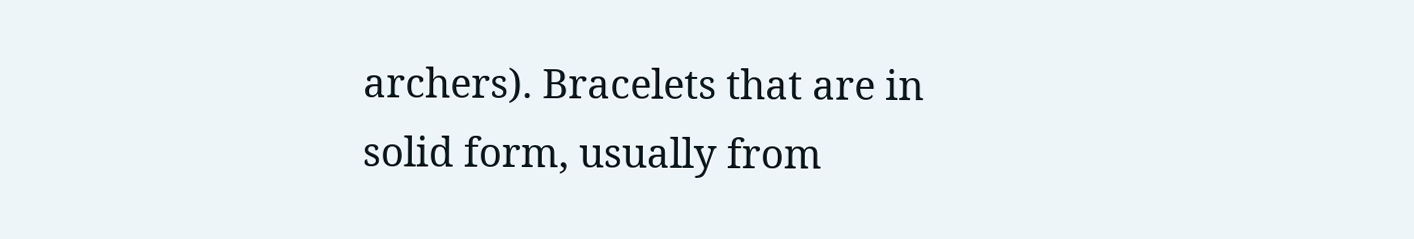archers). Bracelets that are in solid form, usually from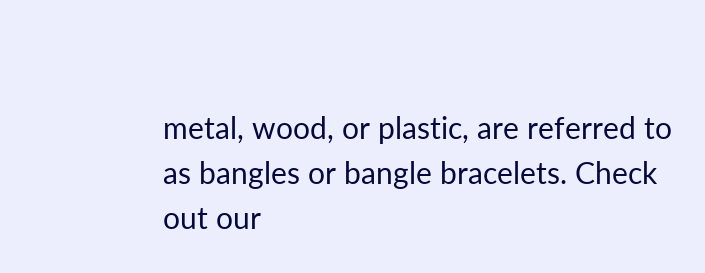metal, wood, or plastic, are referred to as bangles or bangle bracelets. Check out our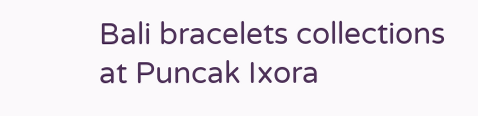Bali bracelets collections at Puncak Ixora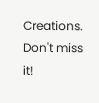Creations. Don't miss it!